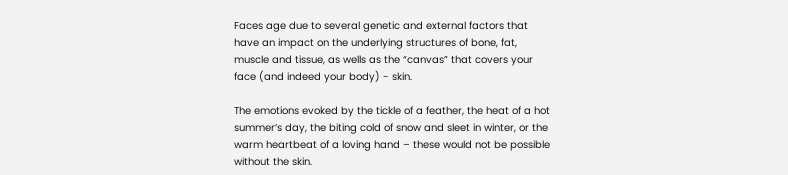Faces age due to several genetic and external factors that have an impact on the underlying structures of bone, fat, muscle and tissue, as wells as the “canvas” that covers your face (and indeed your body) - skin.

The emotions evoked by the tickle of a feather, the heat of a hot summer’s day, the biting cold of snow and sleet in winter, or the warm heartbeat of a loving hand – these would not be possible without the skin.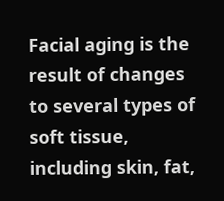Facial aging is the result of changes to several types of soft tissue, including skin, fat,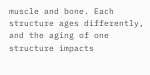muscle and bone. Each structure ages differently, and the aging of one structure impacts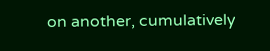on another, cumulatively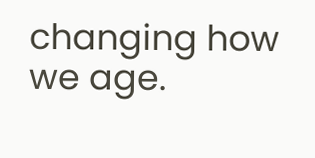changing how we age.